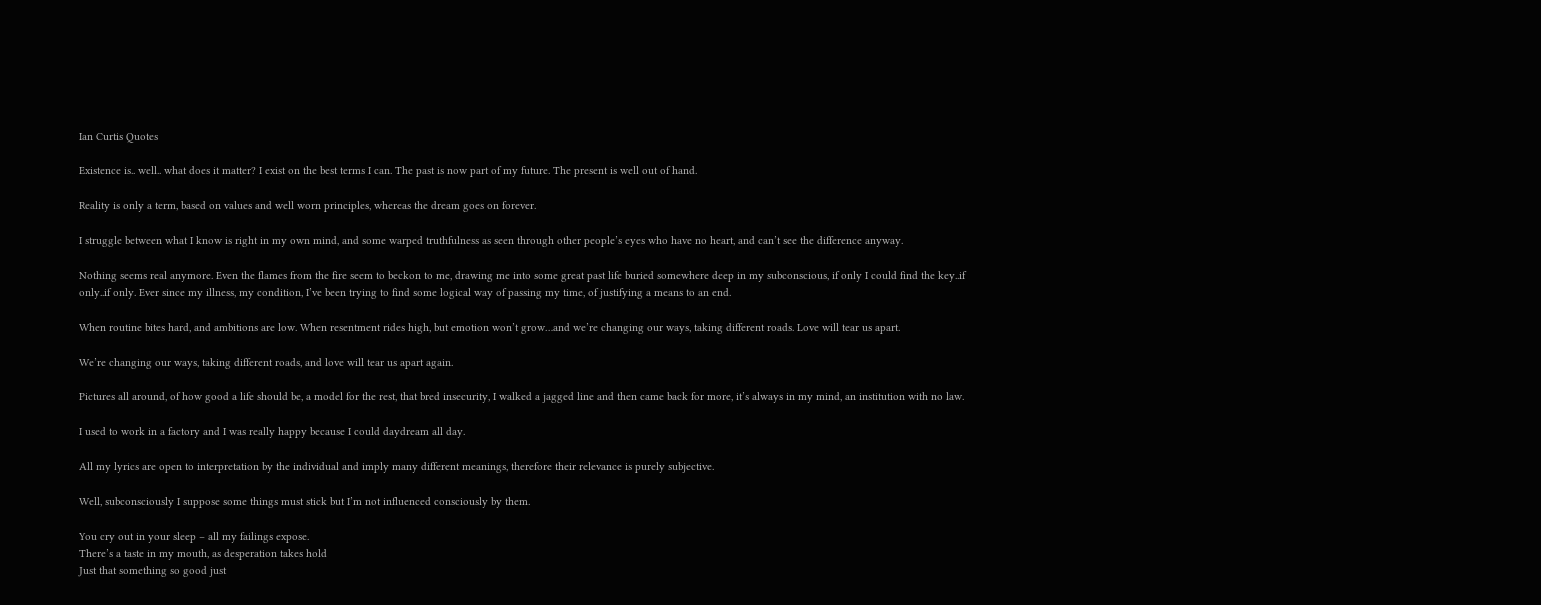Ian Curtis Quotes

Existence is.. well.. what does it matter? I exist on the best terms I can. The past is now part of my future. The present is well out of hand.

Reality is only a term, based on values and well worn principles, whereas the dream goes on forever.

I struggle between what I know is right in my own mind, and some warped truthfulness as seen through other people’s eyes who have no heart, and can’t see the difference anyway.

Nothing seems real anymore. Even the flames from the fire seem to beckon to me, drawing me into some great past life buried somewhere deep in my subconscious, if only I could find the key..if only..if only. Ever since my illness, my condition, I’ve been trying to find some logical way of passing my time, of justifying a means to an end.

When routine bites hard, and ambitions are low. When resentment rides high, but emotion won’t grow…and we’re changing our ways, taking different roads. Love will tear us apart.

We’re changing our ways, taking different roads, and love will tear us apart again.

Pictures all around, of how good a life should be, a model for the rest, that bred insecurity, I walked a jagged line and then came back for more, it’s always in my mind, an institution with no law.

I used to work in a factory and I was really happy because I could daydream all day.

All my lyrics are open to interpretation by the individual and imply many different meanings, therefore their relevance is purely subjective.

Well, subconsciously I suppose some things must stick but I’m not influenced consciously by them.

You cry out in your sleep – all my failings expose.
There’s a taste in my mouth, as desperation takes hold
Just that something so good just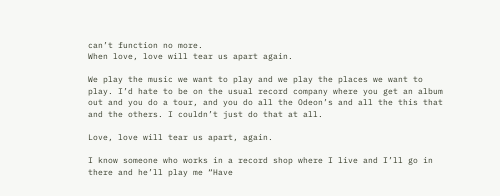can’t function no more.
When love, love will tear us apart again.

We play the music we want to play and we play the places we want to play. I’d hate to be on the usual record company where you get an album out and you do a tour, and you do all the Odeon’s and all the this that and the others. I couldn’t just do that at all.

Love, love will tear us apart, again.

I know someone who works in a record shop where I live and I’ll go in there and he’ll play me “Have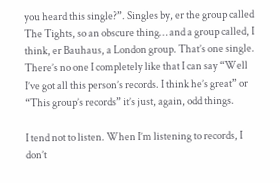you heard this single?”. Singles by, er the group called The Tights, so an obscure thing… and a group called, I think, er Bauhaus, a London group. That’s one single. There’s no one I completely like that I can say “Well I’ve got all this person’s records. I think he’s great” or “This group’s records” it’s just, again, odd things.

I tend not to listen. When I’m listening to records, I don’t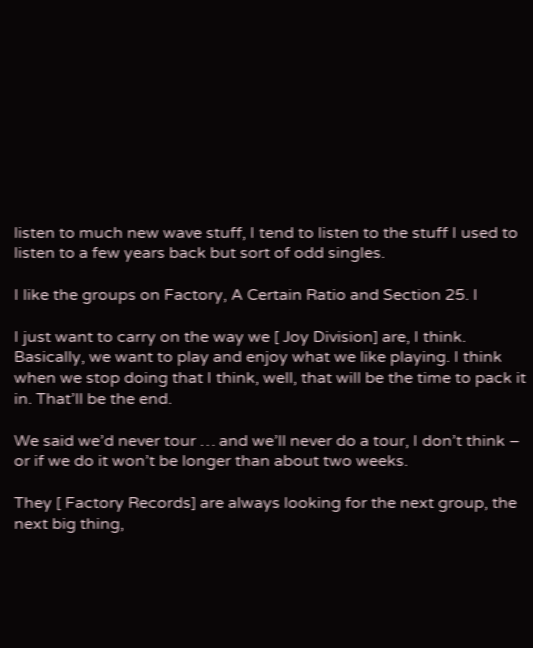listen to much new wave stuff, I tend to listen to the stuff I used to listen to a few years back but sort of odd singles.

I like the groups on Factory, A Certain Ratio and Section 25. I

I just want to carry on the way we [ Joy Division] are, I think. Basically, we want to play and enjoy what we like playing. I think when we stop doing that I think, well, that will be the time to pack it in. That’ll be the end.

We said we’d never tour … and we’ll never do a tour, I don’t think – or if we do it won’t be longer than about two weeks.

They [ Factory Records] are always looking for the next group, the next big thing,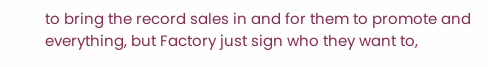to bring the record sales in and for them to promote and everything, but Factory just sign who they want to,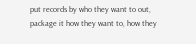put records by who they want to out, package it how they want to, how they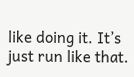like doing it. It’s just run like that.